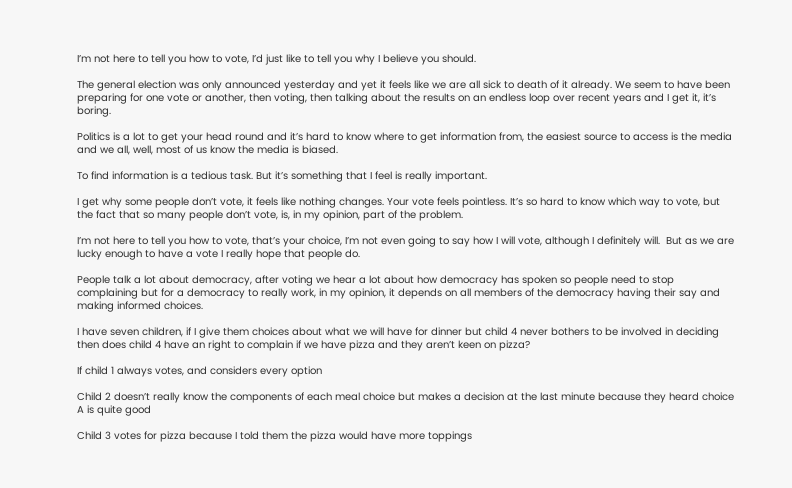I’m not here to tell you how to vote, I’d just like to tell you why I believe you should.

The general election was only announced yesterday and yet it feels like we are all sick to death of it already. We seem to have been preparing for one vote or another, then voting, then talking about the results on an endless loop over recent years and I get it, it’s boring.

Politics is a lot to get your head round and it’s hard to know where to get information from, the easiest source to access is the media and we all, well, most of us know the media is biased.

To find information is a tedious task. But it’s something that I feel is really important.

I get why some people don’t vote, it feels like nothing changes. Your vote feels pointless. It’s so hard to know which way to vote, but the fact that so many people don’t vote, is, in my opinion, part of the problem.

I’m not here to tell you how to vote, that’s your choice, I’m not even going to say how I will vote, although I definitely will.  But as we are lucky enough to have a vote I really hope that people do.

People talk a lot about democracy, after voting we hear a lot about how democracy has spoken so people need to stop complaining but for a democracy to really work, in my opinion, it depends on all members of the democracy having their say and making informed choices.

I have seven children, if I give them choices about what we will have for dinner but child 4 never bothers to be involved in deciding then does child 4 have an right to complain if we have pizza and they aren’t keen on pizza?

If child 1 always votes, and considers every option

Child 2 doesn’t really know the components of each meal choice but makes a decision at the last minute because they heard choice A is quite good

Child 3 votes for pizza because I told them the pizza would have more toppings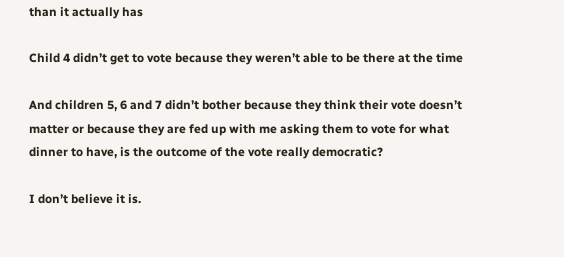than it actually has

Child 4 didn’t get to vote because they weren’t able to be there at the time

And children 5, 6 and 7 didn’t bother because they think their vote doesn’t matter or because they are fed up with me asking them to vote for what dinner to have, is the outcome of the vote really democratic?

I don’t believe it is.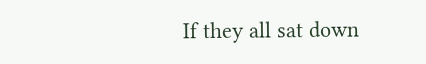If they all sat down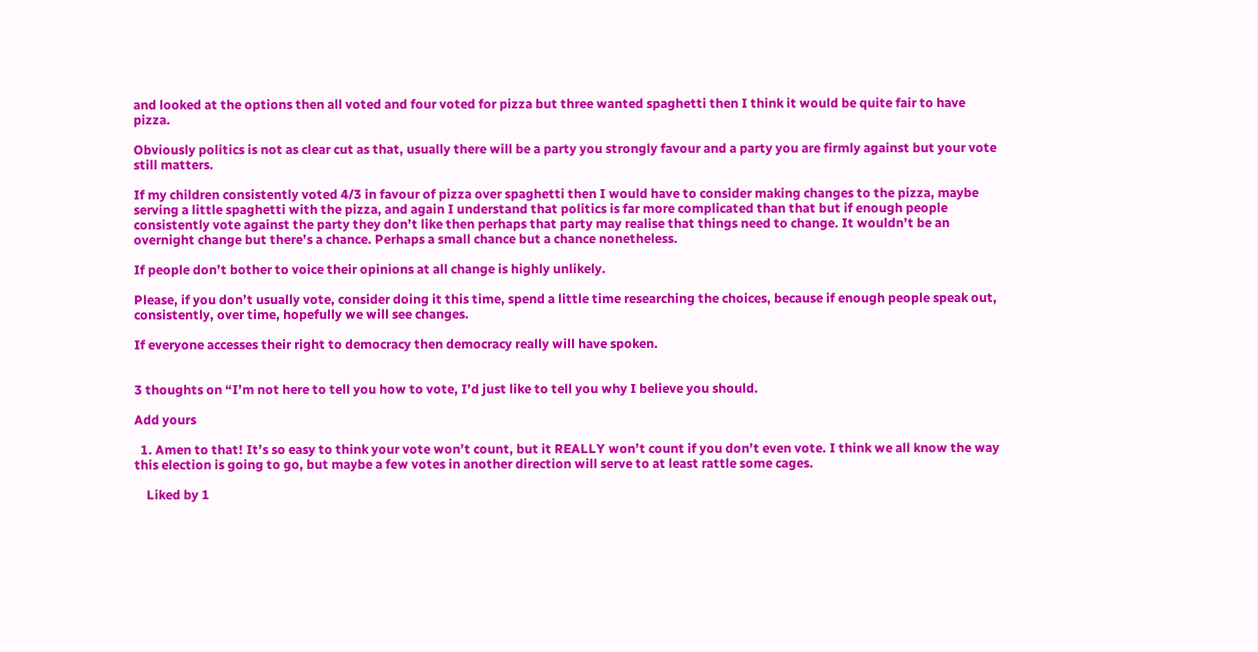and looked at the options then all voted and four voted for pizza but three wanted spaghetti then I think it would be quite fair to have pizza.

Obviously politics is not as clear cut as that, usually there will be a party you strongly favour and a party you are firmly against but your vote still matters.

If my children consistently voted 4/3 in favour of pizza over spaghetti then I would have to consider making changes to the pizza, maybe serving a little spaghetti with the pizza, and again I understand that politics is far more complicated than that but if enough people consistently vote against the party they don’t like then perhaps that party may realise that things need to change. It wouldn’t be an overnight change but there’s a chance. Perhaps a small chance but a chance nonetheless.

If people don’t bother to voice their opinions at all change is highly unlikely.

Please, if you don’t usually vote, consider doing it this time, spend a little time researching the choices, because if enough people speak out, consistently, over time, hopefully we will see changes.

If everyone accesses their right to democracy then democracy really will have spoken.


3 thoughts on “I’m not here to tell you how to vote, I’d just like to tell you why I believe you should.

Add yours

  1. Amen to that! It’s so easy to think your vote won’t count, but it REALLY won’t count if you don’t even vote. I think we all know the way this election is going to go, but maybe a few votes in another direction will serve to at least rattle some cages.

    Liked by 1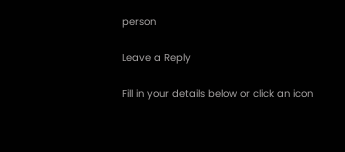person

Leave a Reply

Fill in your details below or click an icon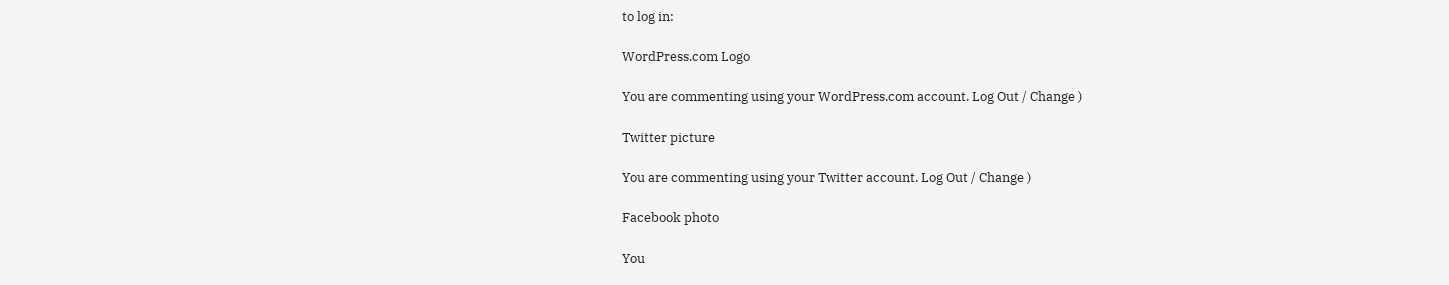to log in:

WordPress.com Logo

You are commenting using your WordPress.com account. Log Out / Change )

Twitter picture

You are commenting using your Twitter account. Log Out / Change )

Facebook photo

You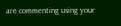are commenting using your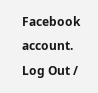Facebook account. Log Out /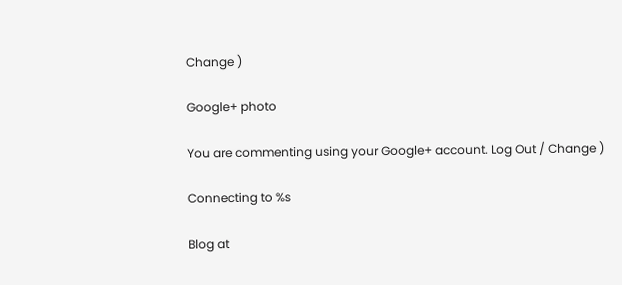Change )

Google+ photo

You are commenting using your Google+ account. Log Out / Change )

Connecting to %s

Blog at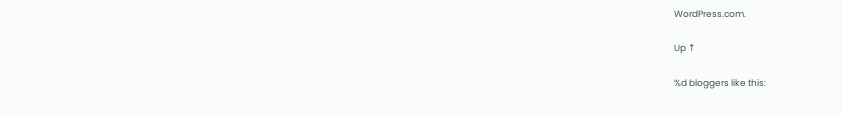WordPress.com.

Up ↑

%d bloggers like this: